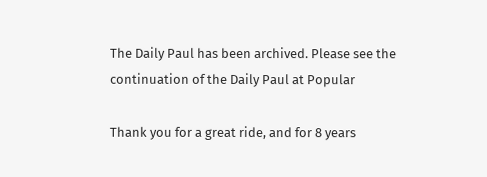The Daily Paul has been archived. Please see the continuation of the Daily Paul at Popular

Thank you for a great ride, and for 8 years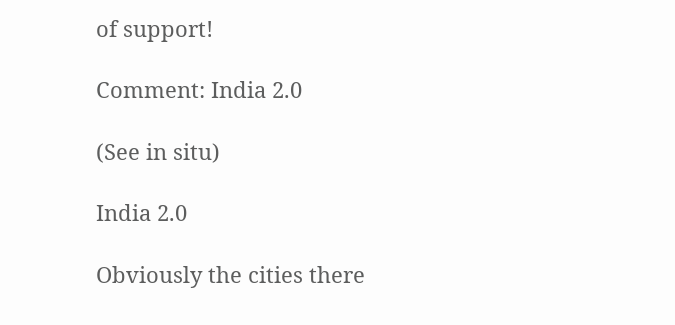of support!

Comment: India 2.0

(See in situ)

India 2.0

Obviously the cities there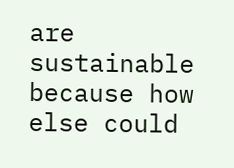are sustainable because how else could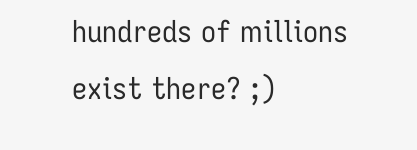hundreds of millions exist there? ;)